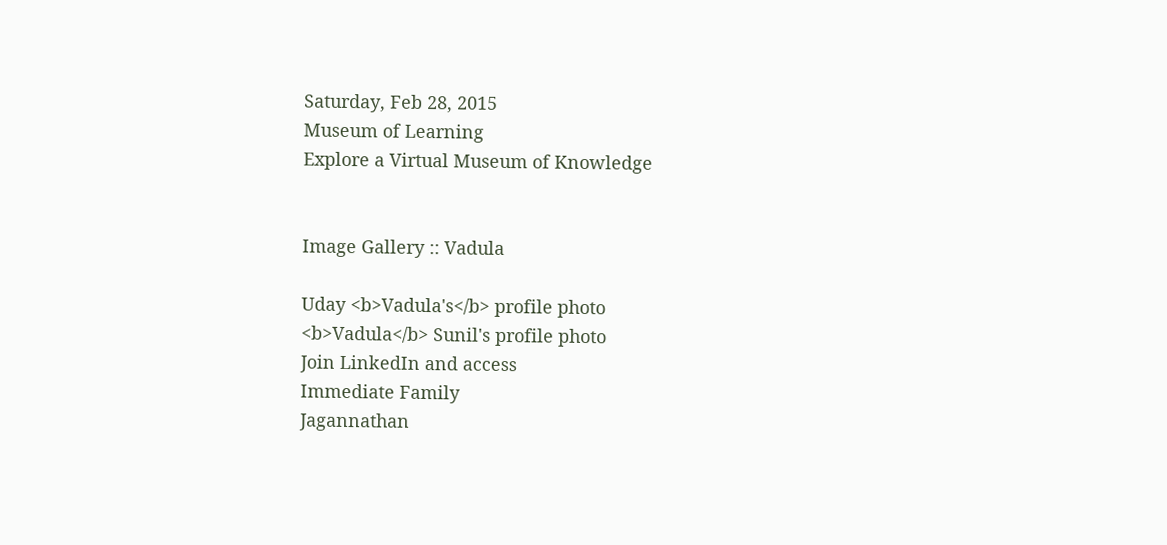Saturday, Feb 28, 2015
Museum of Learning
Explore a Virtual Museum of Knowledge


Image Gallery :: Vadula

Uday <b>Vadula's</b> profile photo
<b>Vadula</b> Sunil's profile photo
Join LinkedIn and access
Immediate Family
Jagannathan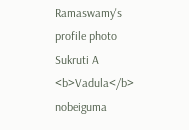Ramaswamy's profile photo
Sukruti A <b>Vadula</b>
nobeiguma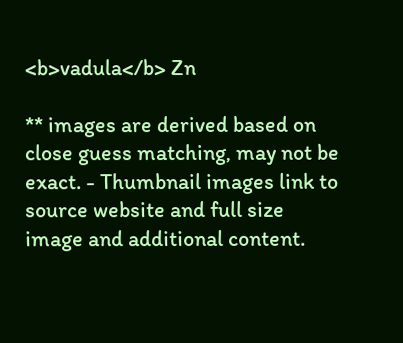<b>vadula</b> Zn

** images are derived based on close guess matching, may not be exact. - Thumbnail images link to source website and full size image and additional content.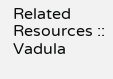Related Resources :: Vadula